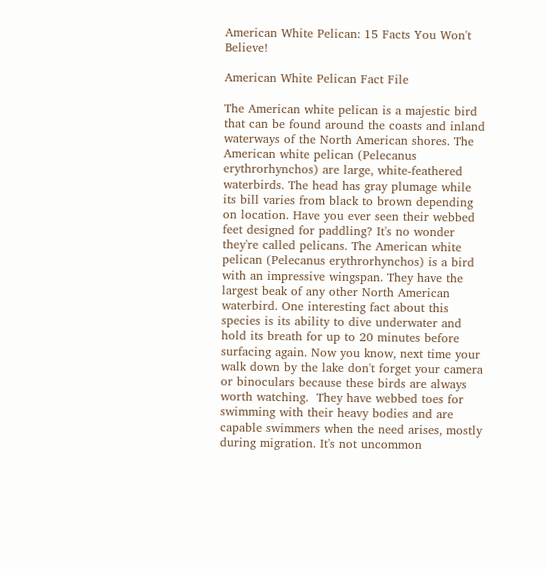American White Pelican: 15 Facts You Won't Believe!

American White Pelican Fact File

The American white pelican is a majestic bird that can be found around the coasts and inland waterways of the North American shores. The American white pelican (Pelecanus erythrorhynchos) are large, white-feathered waterbirds. The head has gray plumage while its bill varies from black to brown depending on location. Have you ever seen their webbed feet designed for paddling? It's no wonder they're called pelicans. The American white pelican (Pelecanus erythrorhynchos) is a bird with an impressive wingspan. They have the largest beak of any other North American waterbird. One interesting fact about this species is its ability to dive underwater and hold its breath for up to 20 minutes before surfacing again. Now you know, next time your walk down by the lake don't forget your camera or binoculars because these birds are always worth watching.  They have webbed toes for swimming with their heavy bodies and are capable swimmers when the need arises, mostly during migration. It's not uncommon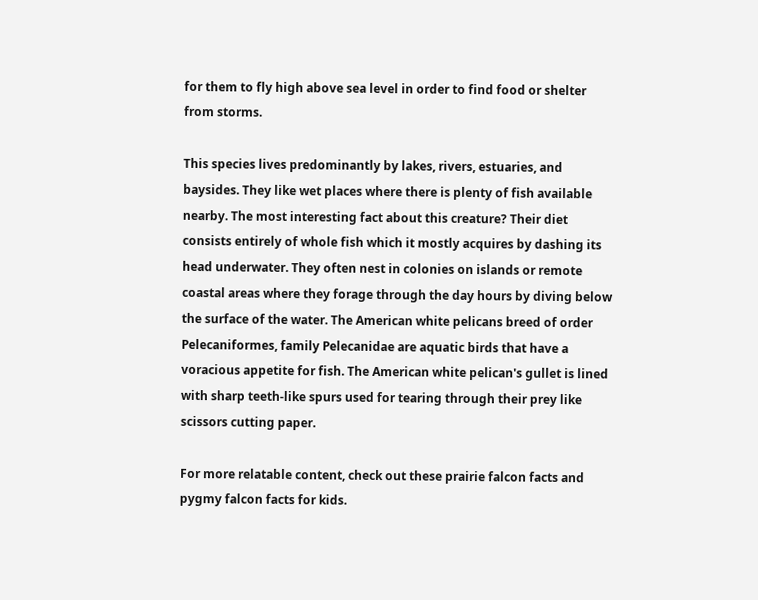for them to fly high above sea level in order to find food or shelter from storms.

This species lives predominantly by lakes, rivers, estuaries, and baysides. They like wet places where there is plenty of fish available nearby. The most interesting fact about this creature? Their diet consists entirely of whole fish which it mostly acquires by dashing its head underwater. They often nest in colonies on islands or remote coastal areas where they forage through the day hours by diving below the surface of the water. The American white pelicans breed of order Pelecaniformes, family Pelecanidae are aquatic birds that have a voracious appetite for fish. The American white pelican's gullet is lined with sharp teeth-like spurs used for tearing through their prey like scissors cutting paper.

For more relatable content, check out these prairie falcon facts and pygmy falcon facts for kids.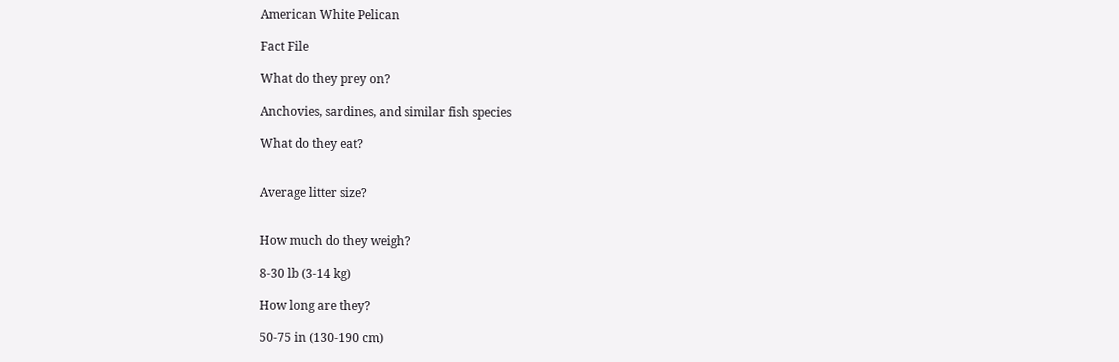American White Pelican

Fact File

What do they prey on?

Anchovies, sardines, and similar fish species

What do they eat?


Average litter size?


How much do they weigh?

8-30 lb (3-14 kg)

How long are they?

50-75 in (130-190 cm)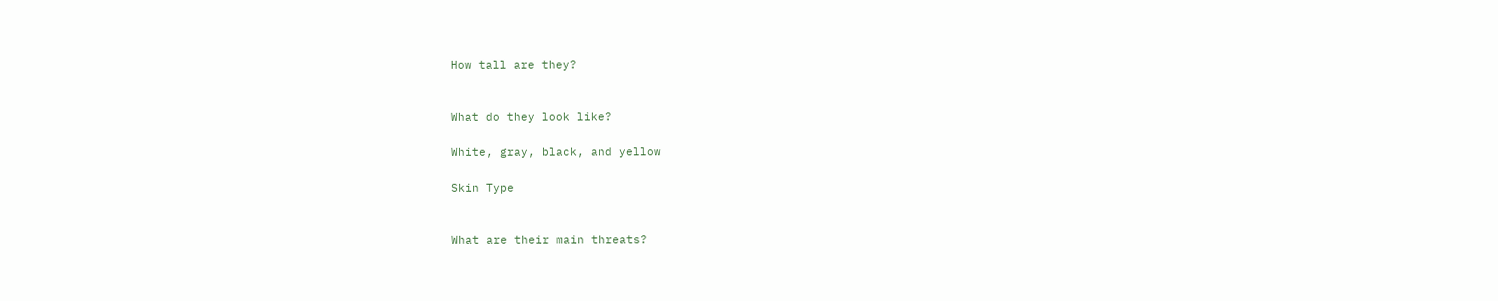How tall are they?


What do they look like?

White, gray, black, and yellow

Skin Type


What are their main threats?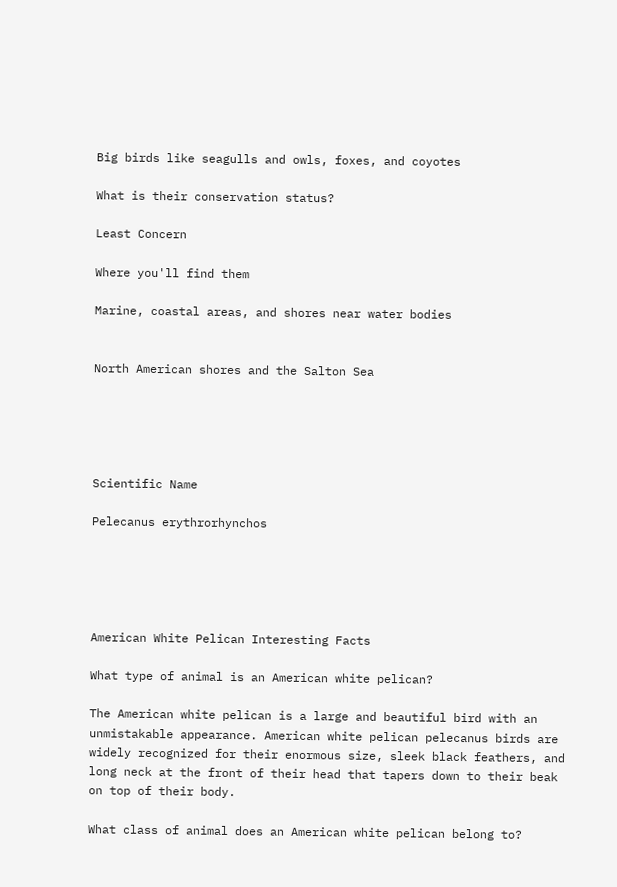Big birds like seagulls and owls, foxes, and coyotes

What is their conservation status?

Least Concern

Where you'll find them

Marine, coastal areas, and shores near water bodies


North American shores and the Salton Sea





Scientific Name

Pelecanus erythrorhynchos





American White Pelican Interesting Facts

What type of animal is an American white pelican?

The American white pelican is a large and beautiful bird with an unmistakable appearance. American white pelican pelecanus birds are widely recognized for their enormous size, sleek black feathers, and long neck at the front of their head that tapers down to their beak on top of their body.

What class of animal does an American white pelican belong to?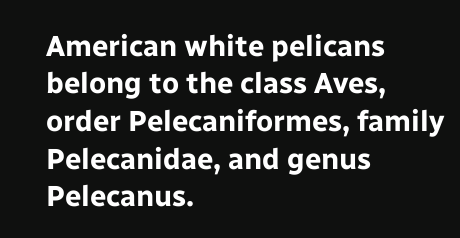American white pelicans belong to the class Aves, order Pelecaniformes, family Pelecanidae, and genus Pelecanus.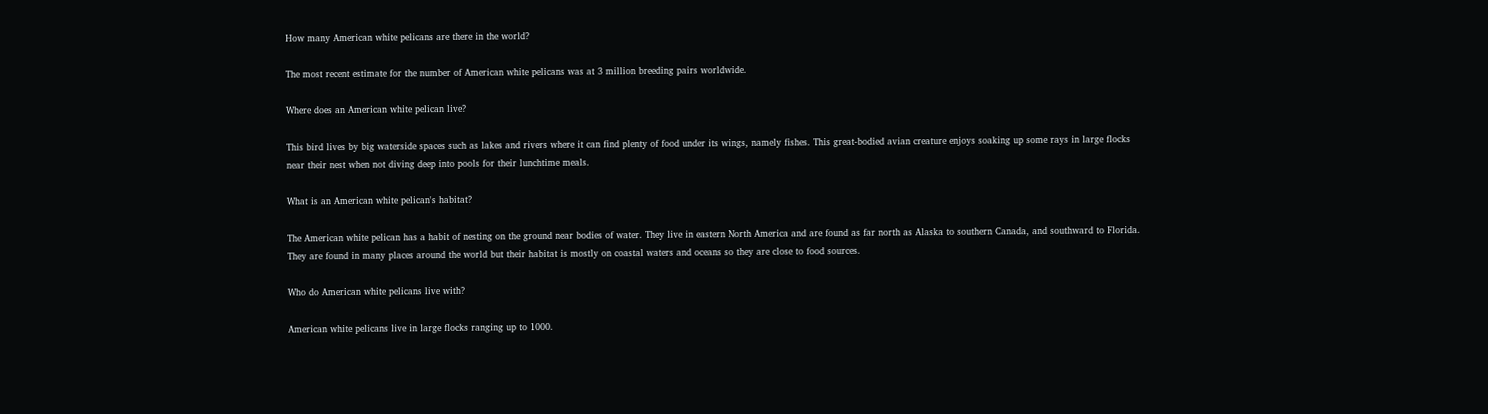How many American white pelicans are there in the world?

The most recent estimate for the number of American white pelicans was at 3 million breeding pairs worldwide.

Where does an American white pelican live?

This bird lives by big waterside spaces such as lakes and rivers where it can find plenty of food under its wings, namely fishes. This great-bodied avian creature enjoys soaking up some rays in large flocks near their nest when not diving deep into pools for their lunchtime meals.

What is an American white pelican's habitat?

The American white pelican has a habit of nesting on the ground near bodies of water. They live in eastern North America and are found as far north as Alaska to southern Canada, and southward to Florida. They are found in many places around the world but their habitat is mostly on coastal waters and oceans so they are close to food sources.

Who do American white pelicans live with?

American white pelicans live in large flocks ranging up to 1000.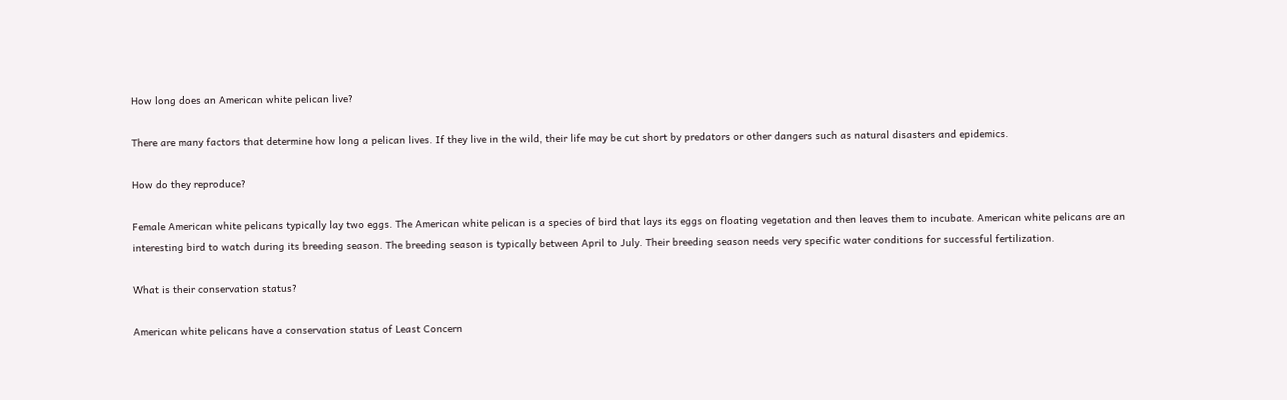How long does an American white pelican live?

There are many factors that determine how long a pelican lives. If they live in the wild, their life may be cut short by predators or other dangers such as natural disasters and epidemics.

How do they reproduce?

Female American white pelicans typically lay two eggs. The American white pelican is a species of bird that lays its eggs on floating vegetation and then leaves them to incubate. American white pelicans are an interesting bird to watch during its breeding season. The breeding season is typically between April to July. Their breeding season needs very specific water conditions for successful fertilization.

What is their conservation status?

American white pelicans have a conservation status of Least Concern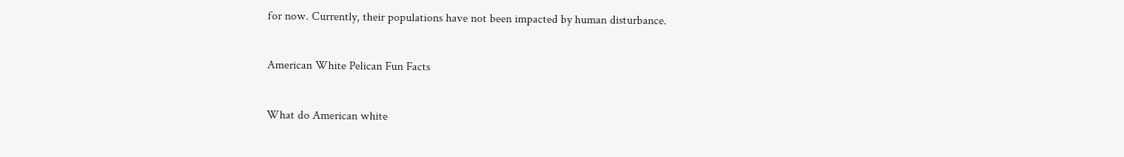for now. Currently, their populations have not been impacted by human disturbance.

American White Pelican Fun Facts

What do American white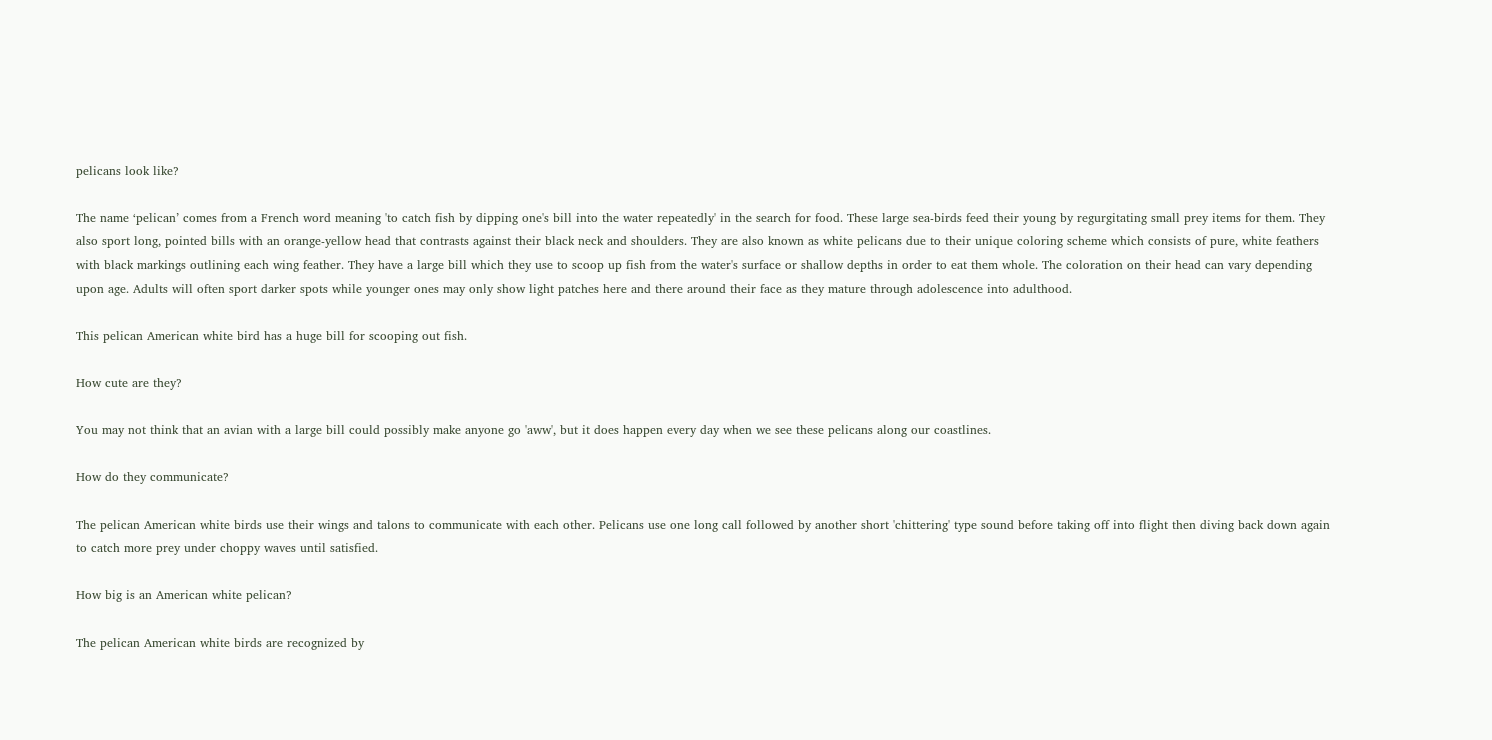pelicans look like?

The name ‘pelican’ comes from a French word meaning 'to catch fish by dipping one's bill into the water repeatedly' in the search for food. These large sea-birds feed their young by regurgitating small prey items for them. They also sport long, pointed bills with an orange-yellow head that contrasts against their black neck and shoulders. They are also known as white pelicans due to their unique coloring scheme which consists of pure, white feathers with black markings outlining each wing feather. They have a large bill which they use to scoop up fish from the water's surface or shallow depths in order to eat them whole. The coloration on their head can vary depending upon age. Adults will often sport darker spots while younger ones may only show light patches here and there around their face as they mature through adolescence into adulthood.

This pelican American white bird has a huge bill for scooping out fish.

How cute are they?

You may not think that an avian with a large bill could possibly make anyone go 'aww', but it does happen every day when we see these pelicans along our coastlines.

How do they communicate?

The pelican American white birds use their wings and talons to communicate with each other. Pelicans use one long call followed by another short 'chittering' type sound before taking off into flight then diving back down again to catch more prey under choppy waves until satisfied.

How big is an American white pelican?

The pelican American white birds are recognized by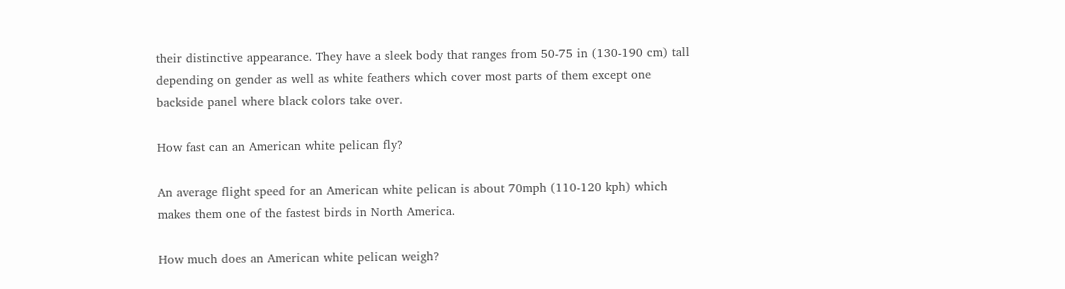their distinctive appearance. They have a sleek body that ranges from 50-75 in (130-190 cm) tall depending on gender as well as white feathers which cover most parts of them except one backside panel where black colors take over.

How fast can an American white pelican fly?

An average flight speed for an American white pelican is about 70mph (110-120 kph) which makes them one of the fastest birds in North America.

How much does an American white pelican weigh?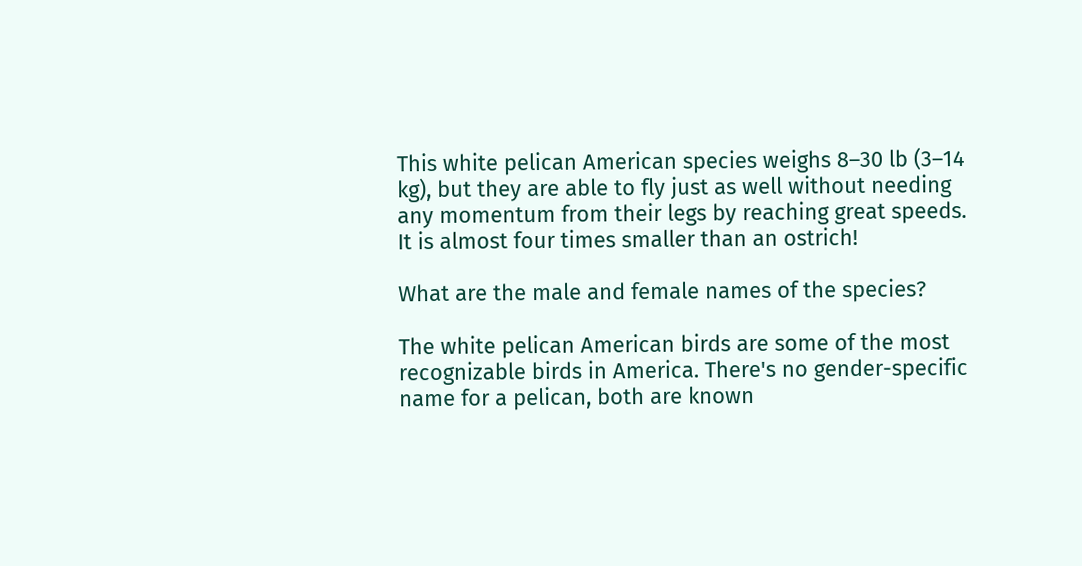This white pelican American species weighs 8–30 lb (3–14 kg), but they are able to fly just as well without needing any momentum from their legs by reaching great speeds. It is almost four times smaller than an ostrich!

What are the male and female names of the species?

The white pelican American birds are some of the most recognizable birds in America. There's no gender-specific name for a pelican, both are known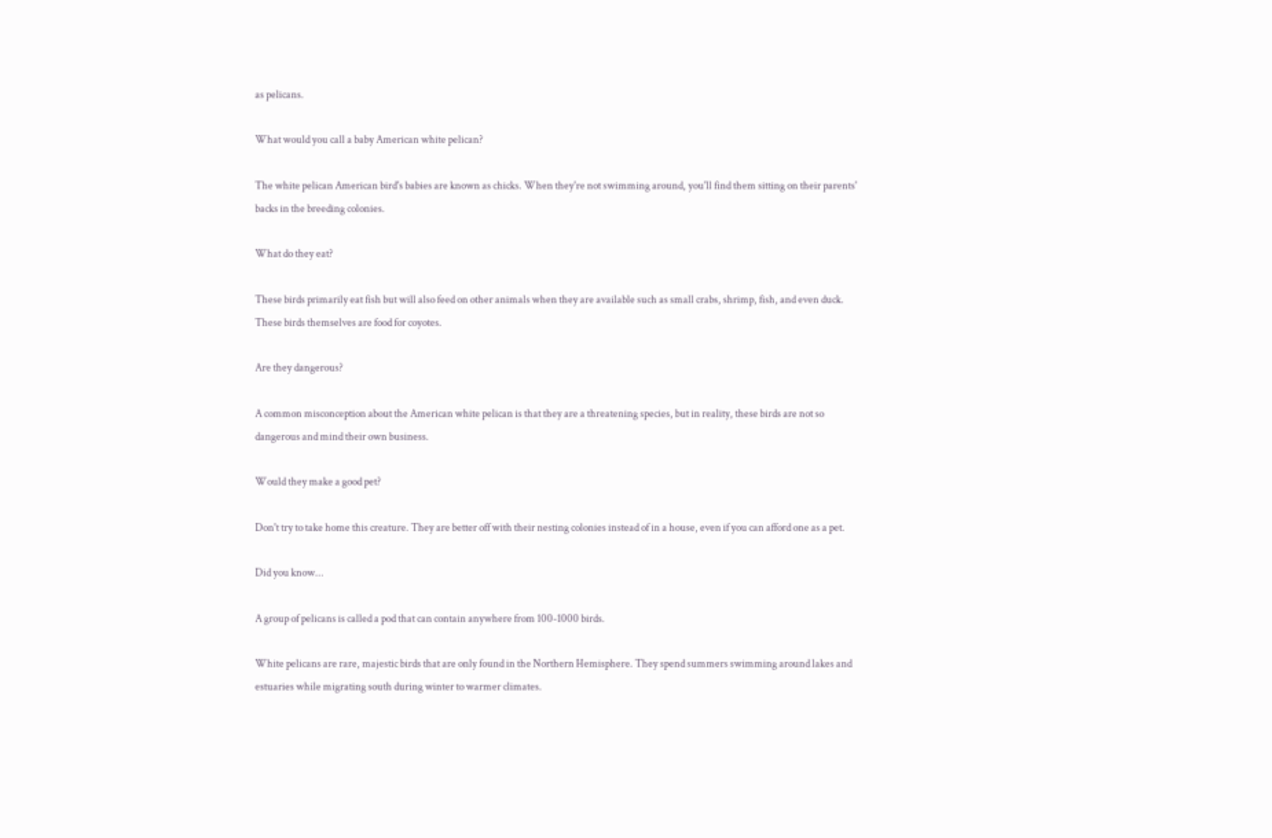as pelicans.

What would you call a baby American white pelican?

The white pelican American bird's babies are known as chicks. When they're not swimming around, you'll find them sitting on their parents' backs in the breeding colonies.

What do they eat?

These birds primarily eat fish but will also feed on other animals when they are available such as small crabs, shrimp, fish, and even duck.  These birds themselves are food for coyotes.

Are they dangerous?

A common misconception about the American white pelican is that they are a threatening species, but in reality, these birds are not so dangerous and mind their own business.

Would they make a good pet?

Don't try to take home this creature. They are better off with their nesting colonies instead of in a house, even if you can afford one as a pet.

Did you know...

A group of pelicans is called a pod that can contain anywhere from 100-1000 birds.

White pelicans are rare, majestic birds that are only found in the Northern Hemisphere. They spend summers swimming around lakes and estuaries while migrating south during winter to warmer climates.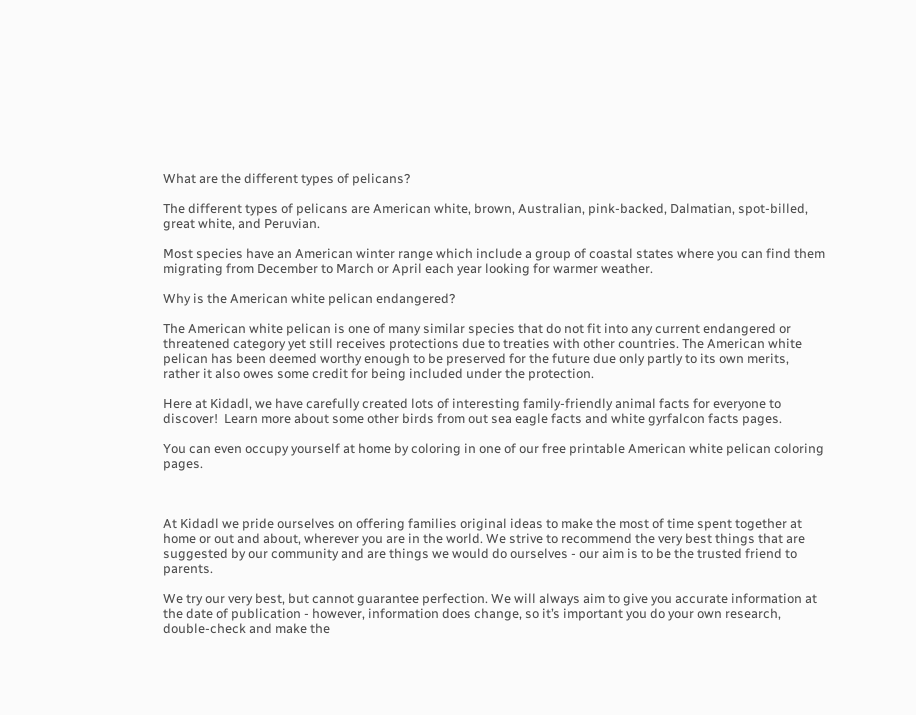What are the different types of pelicans?

The different types of pelicans are American white, brown, Australian, pink-backed, Dalmatian, spot-billed, great white, and Peruvian.

Most species have an American winter range which include a group of coastal states where you can find them migrating from December to March or April each year looking for warmer weather.

Why is the American white pelican endangered?

The American white pelican is one of many similar species that do not fit into any current endangered or threatened category yet still receives protections due to treaties with other countries. The American white pelican has been deemed worthy enough to be preserved for the future due only partly to its own merits, rather it also owes some credit for being included under the protection.

Here at Kidadl, we have carefully created lots of interesting family-friendly animal facts for everyone to discover!  Learn more about some other birds from out sea eagle facts and white gyrfalcon facts pages.

You can even occupy yourself at home by coloring in one of our free printable American white pelican coloring pages.



At Kidadl we pride ourselves on offering families original ideas to make the most of time spent together at home or out and about, wherever you are in the world. We strive to recommend the very best things that are suggested by our community and are things we would do ourselves - our aim is to be the trusted friend to parents.

We try our very best, but cannot guarantee perfection. We will always aim to give you accurate information at the date of publication - however, information does change, so it’s important you do your own research, double-check and make the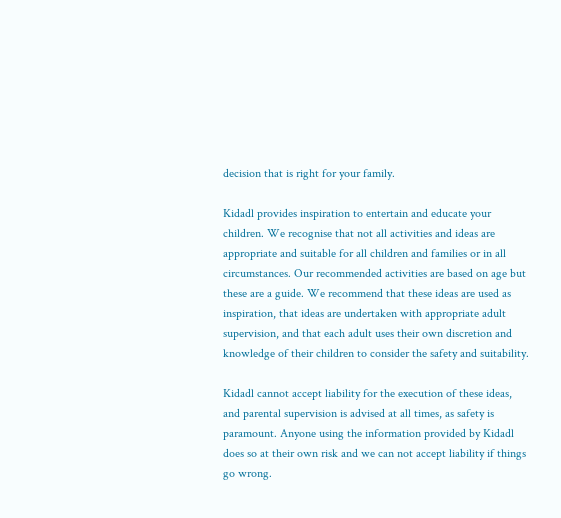decision that is right for your family.

Kidadl provides inspiration to entertain and educate your children. We recognise that not all activities and ideas are appropriate and suitable for all children and families or in all circumstances. Our recommended activities are based on age but these are a guide. We recommend that these ideas are used as inspiration, that ideas are undertaken with appropriate adult supervision, and that each adult uses their own discretion and knowledge of their children to consider the safety and suitability.

Kidadl cannot accept liability for the execution of these ideas, and parental supervision is advised at all times, as safety is paramount. Anyone using the information provided by Kidadl does so at their own risk and we can not accept liability if things go wrong.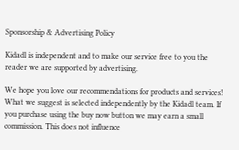Sponsorship & Advertising Policy

Kidadl is independent and to make our service free to you the reader we are supported by advertising.

We hope you love our recommendations for products and services! What we suggest is selected independently by the Kidadl team. If you purchase using the buy now button we may earn a small commission. This does not influence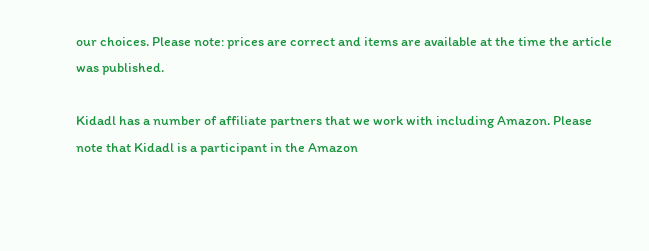our choices. Please note: prices are correct and items are available at the time the article was published.

Kidadl has a number of affiliate partners that we work with including Amazon. Please note that Kidadl is a participant in the Amazon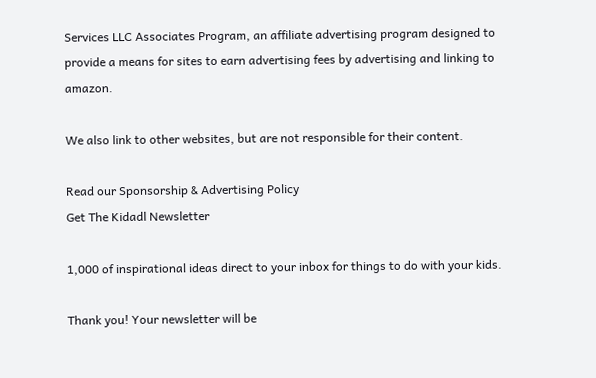Services LLC Associates Program, an affiliate advertising program designed to provide a means for sites to earn advertising fees by advertising and linking to amazon.

We also link to other websites, but are not responsible for their content.

Read our Sponsorship & Advertising Policy
Get The Kidadl Newsletter

1,000 of inspirational ideas direct to your inbox for things to do with your kids.

Thank you! Your newsletter will be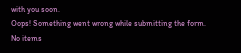with you soon.
Oops! Something went wrong while submitting the form.
No items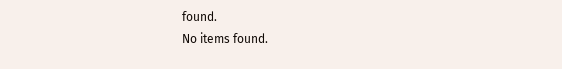found.
No items found.